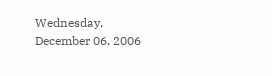Wednesday, December 06, 2006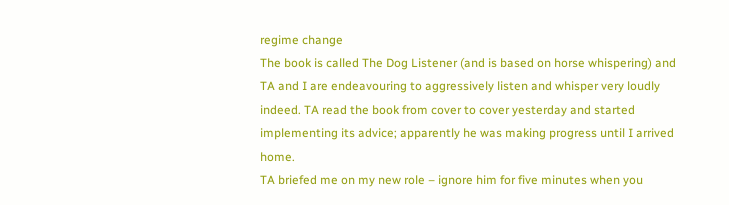regime change
The book is called The Dog Listener (and is based on horse whispering) and TA and I are endeavouring to aggressively listen and whisper very loudly indeed. TA read the book from cover to cover yesterday and started implementing its advice; apparently he was making progress until I arrived home.
TA briefed me on my new role – ignore him for five minutes when you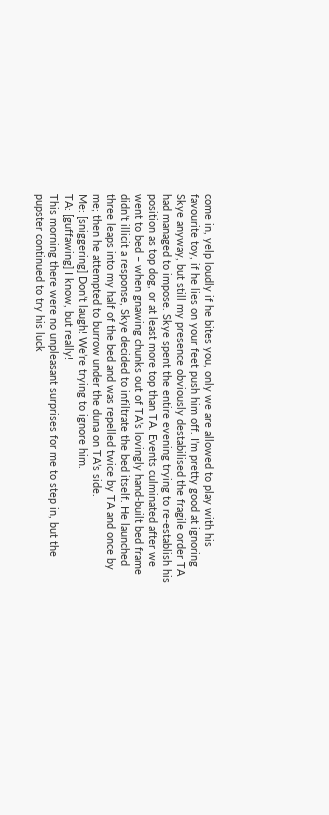come in, yelp loudly if he bites you, only we are allowed to play with his favourite toy, if he lies on your feet push him off. I’m pretty good at ignoring Skye anyway, but still my presence obviously destabilised the fragile order TA had managed to impose. Skye spent the entire evening trying to re-establish his position as top dog, or at least more top than TA. Events culminated after we went to bed – when gnawing chunks out of TA’s lovingly hand-built bed frame didn’t illicit a response, Skye decided to infiltrate the bed itself. He launched three leaps into my half of the bed and was repelled twice by TA and once by me; then he attempted to burrow under the duna on TA’s side.
Me: [sniggering] Don’t laugh! We’re trying to ignore him.
TA: [guffawing] I know, but really!
This morning there were no unpleasant surprises for me to step in, but the pupster continued to try his luck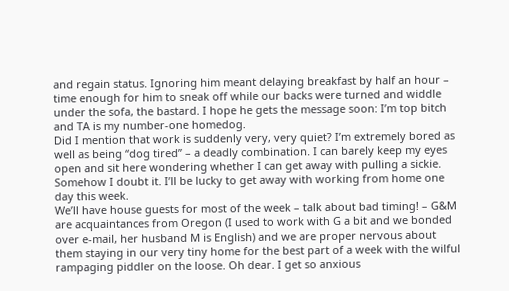and regain status. Ignoring him meant delaying breakfast by half an hour – time enough for him to sneak off while our backs were turned and widdle under the sofa, the bastard. I hope he gets the message soon: I’m top bitch and TA is my number-one homedog.
Did I mention that work is suddenly very, very quiet? I’m extremely bored as well as being “dog tired” – a deadly combination. I can barely keep my eyes open and sit here wondering whether I can get away with pulling a sickie. Somehow I doubt it. I’ll be lucky to get away with working from home one day this week.
We’ll have house guests for most of the week – talk about bad timing! – G&M are acquaintances from Oregon (I used to work with G a bit and we bonded over e-mail, her husband M is English) and we are proper nervous about them staying in our very tiny home for the best part of a week with the wilful rampaging piddler on the loose. Oh dear. I get so anxious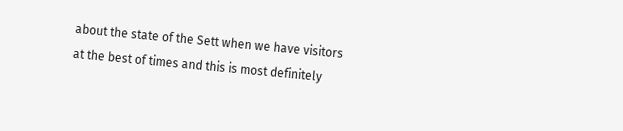about the state of the Sett when we have visitors at the best of times and this is most definitely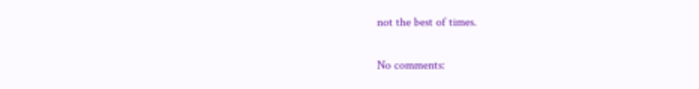not the best of times.

No comments: